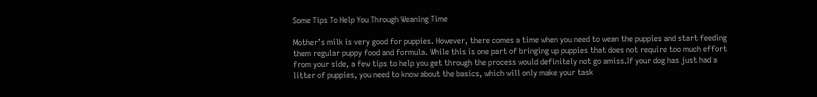Some Tips To Help You Through Weaning Time

Mother’s milk is very good for puppies. However, there comes a time when you need to wean the puppies and start feeding them regular puppy food and formula. While this is one part of bringing up puppies that does not require too much effort from your side, a few tips to help you get through the process would definitely not go amiss.If your dog has just had a litter of puppies, you need to know about the basics, which will only make your task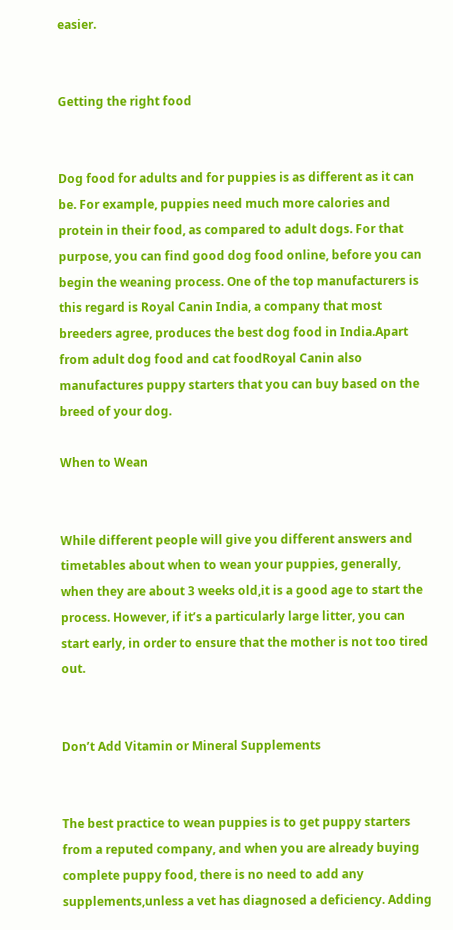easier.


Getting the right food


Dog food for adults and for puppies is as different as it can be. For example, puppies need much more calories and protein in their food, as compared to adult dogs. For that purpose, you can find good dog food online, before you can begin the weaning process. One of the top manufacturers is this regard is Royal Canin India, a company that most breeders agree, produces the best dog food in India.Apart from adult dog food and cat foodRoyal Canin also manufactures puppy starters that you can buy based on the breed of your dog.

When to Wean


While different people will give you different answers and timetables about when to wean your puppies, generally, when they are about 3 weeks old,it is a good age to start the process. However, if it’s a particularly large litter, you can start early, in order to ensure that the mother is not too tired out.


Don’t Add Vitamin or Mineral Supplements


The best practice to wean puppies is to get puppy starters from a reputed company, and when you are already buying complete puppy food, there is no need to add any supplements,unless a vet has diagnosed a deficiency. Adding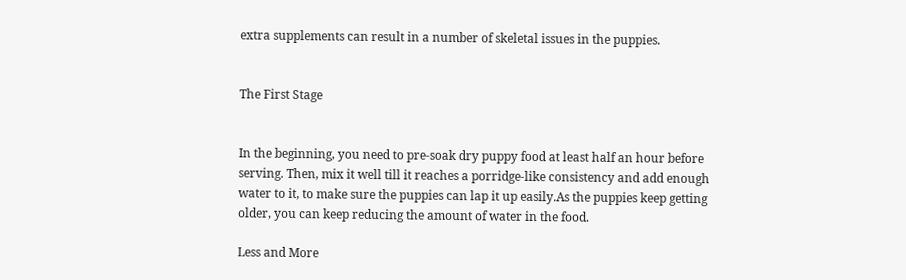extra supplements can result in a number of skeletal issues in the puppies.


The First Stage


In the beginning, you need to pre-soak dry puppy food at least half an hour before serving. Then, mix it well till it reaches a porridge-like consistency and add enough water to it, to make sure the puppies can lap it up easily.As the puppies keep getting older, you can keep reducing the amount of water in the food.

Less and More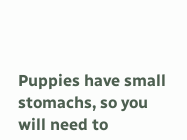Puppies have small stomachs, so you will need to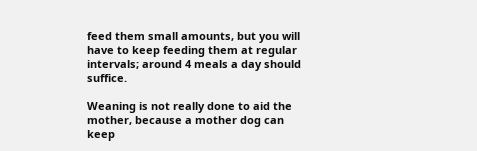feed them small amounts, but you will have to keep feeding them at regular intervals; around 4 meals a day should suffice.

Weaning is not really done to aid the mother, because a mother dog can keep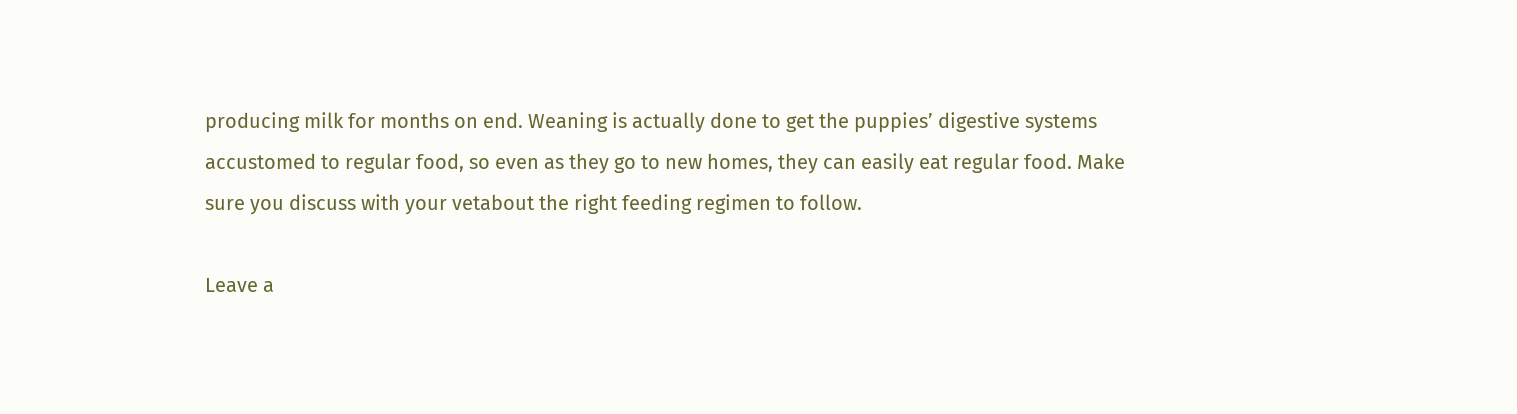producing milk for months on end. Weaning is actually done to get the puppies’ digestive systems accustomed to regular food, so even as they go to new homes, they can easily eat regular food. Make sure you discuss with your vetabout the right feeding regimen to follow.

Leave a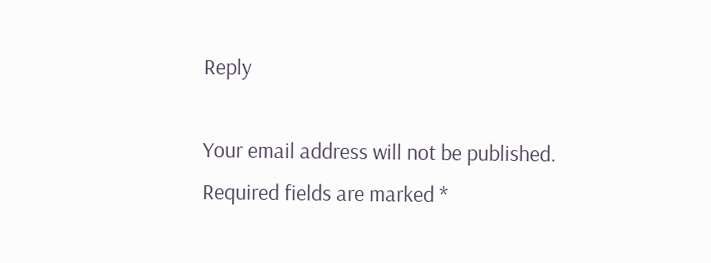Reply

Your email address will not be published. Required fields are marked *